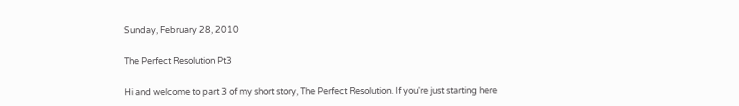Sunday, February 28, 2010

The Perfect Resolution Pt3

Hi and welcome to part 3 of my short story, The Perfect Resolution. If you're just starting here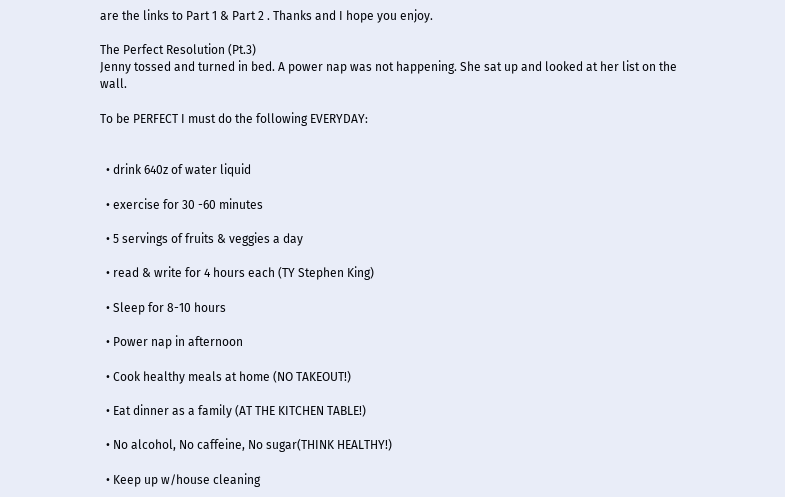are the links to Part 1 & Part 2 . Thanks and I hope you enjoy.

The Perfect Resolution (Pt.3)
Jenny tossed and turned in bed. A power nap was not happening. She sat up and looked at her list on the wall.

To be PERFECT I must do the following EVERYDAY:


  • drink 640z of water liquid

  • exercise for 30 -60 minutes

  • 5 servings of fruits & veggies a day

  • read & write for 4 hours each (TY Stephen King)

  • Sleep for 8-10 hours

  • Power nap in afternoon

  • Cook healthy meals at home (NO TAKEOUT!)

  • Eat dinner as a family (AT THE KITCHEN TABLE!)

  • No alcohol, No caffeine, No sugar(THINK HEALTHY!)

  • Keep up w/house cleaning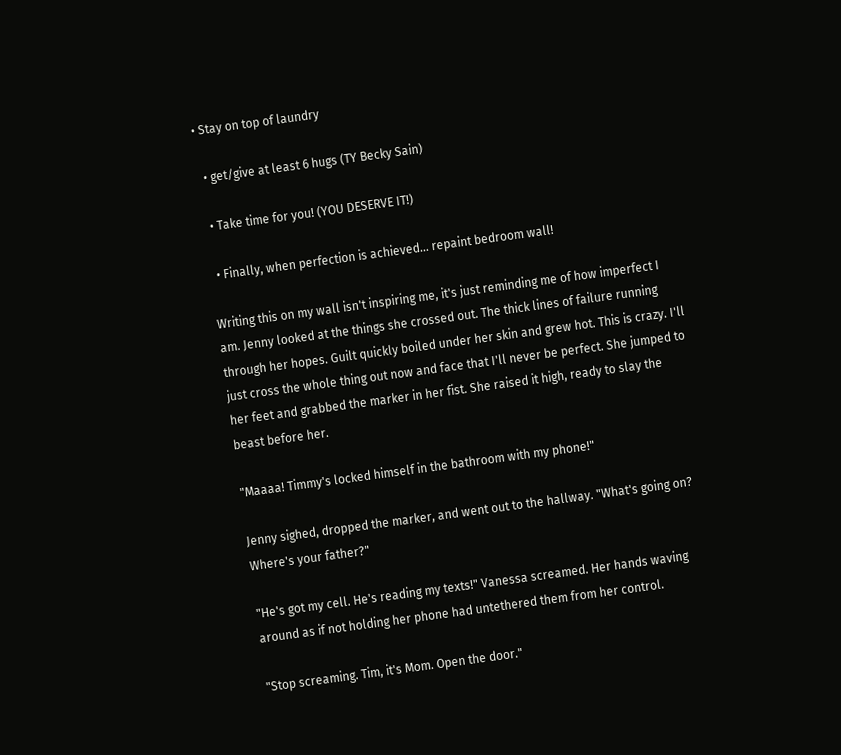• Stay on top of laundry

  • get/give at least 6 hugs (TY Becky Sain)

  • Take time for you! (YOU DESERVE IT!)

  • Finally, when perfection is achieved... repaint bedroom wall!

Writing this on my wall isn't inspiring me, it's just reminding me of how imperfect I am. Jenny looked at the things she crossed out. The thick lines of failure running through her hopes. Guilt quickly boiled under her skin and grew hot. This is crazy. I'll just cross the whole thing out now and face that I'll never be perfect. She jumped to her feet and grabbed the marker in her fist. She raised it high, ready to slay the beast before her.

"Maaaa! Timmy's locked himself in the bathroom with my phone!"

Jenny sighed, dropped the marker, and went out to the hallway. "What's going on? Where's your father?"

"He's got my cell. He's reading my texts!" Vanessa screamed. Her hands waving around as if not holding her phone had untethered them from her control.

"Stop screaming. Tim, it's Mom. Open the door."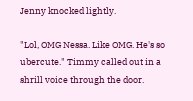Jenny knocked lightly.

"Lol, OMG Nessa. Like OMG. He's so ubercute." Timmy called out in a shrill voice through the door.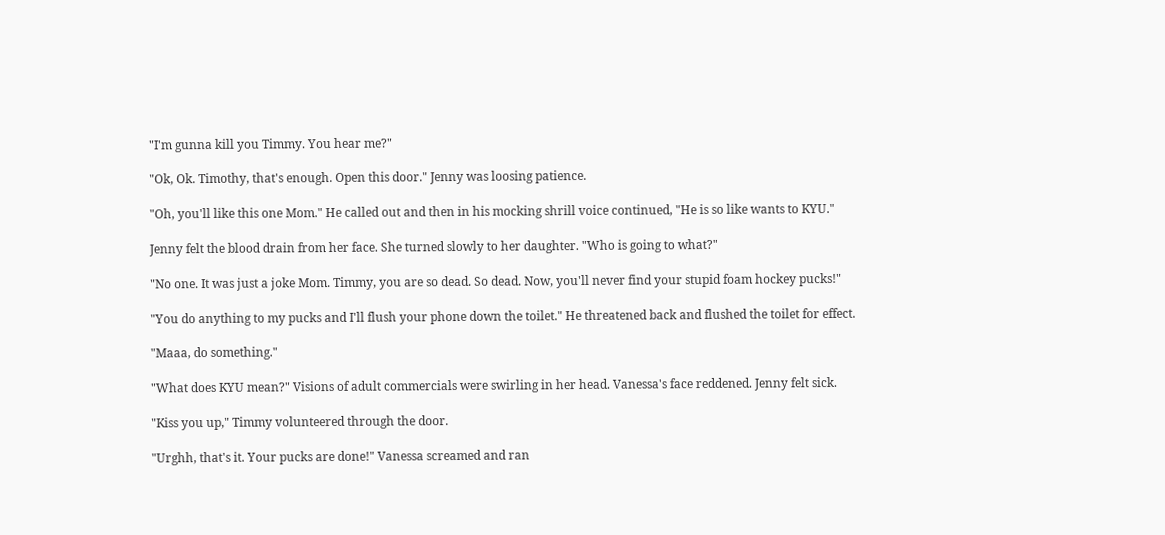"I'm gunna kill you Timmy. You hear me?"

"Ok, Ok. Timothy, that's enough. Open this door." Jenny was loosing patience.

"Oh, you'll like this one Mom." He called out and then in his mocking shrill voice continued, "He is so like wants to KYU."

Jenny felt the blood drain from her face. She turned slowly to her daughter. "Who is going to what?"

"No one. It was just a joke Mom. Timmy, you are so dead. So dead. Now, you'll never find your stupid foam hockey pucks!"

"You do anything to my pucks and I'll flush your phone down the toilet." He threatened back and flushed the toilet for effect.

"Maaa, do something."

"What does KYU mean?" Visions of adult commercials were swirling in her head. Vanessa's face reddened. Jenny felt sick.

"Kiss you up," Timmy volunteered through the door.

"Urghh, that's it. Your pucks are done!" Vanessa screamed and ran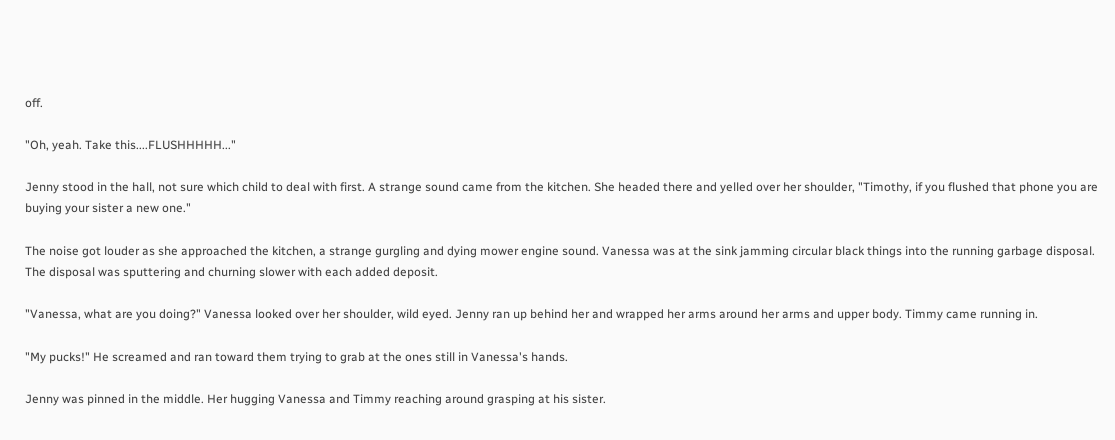off.

"Oh, yeah. Take this....FLUSHHHHH..."

Jenny stood in the hall, not sure which child to deal with first. A strange sound came from the kitchen. She headed there and yelled over her shoulder, "Timothy, if you flushed that phone you are buying your sister a new one."

The noise got louder as she approached the kitchen, a strange gurgling and dying mower engine sound. Vanessa was at the sink jamming circular black things into the running garbage disposal. The disposal was sputtering and churning slower with each added deposit.

"Vanessa, what are you doing?" Vanessa looked over her shoulder, wild eyed. Jenny ran up behind her and wrapped her arms around her arms and upper body. Timmy came running in.

"My pucks!" He screamed and ran toward them trying to grab at the ones still in Vanessa's hands.

Jenny was pinned in the middle. Her hugging Vanessa and Timmy reaching around grasping at his sister.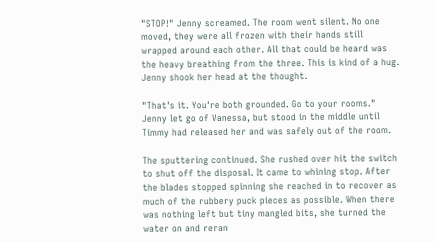"STOP!" Jenny screamed. The room went silent. No one moved, they were all frozen with their hands still wrapped around each other. All that could be heard was the heavy breathing from the three. This is kind of a hug. Jenny shook her head at the thought.

"That's it. You're both grounded. Go to your rooms." Jenny let go of Vanessa, but stood in the middle until Timmy had released her and was safely out of the room.

The sputtering continued. She rushed over hit the switch to shut off the disposal. It came to whining stop. After the blades stopped spinning she reached in to recover as much of the rubbery puck pieces as possible. When there was nothing left but tiny mangled bits, she turned the water on and reran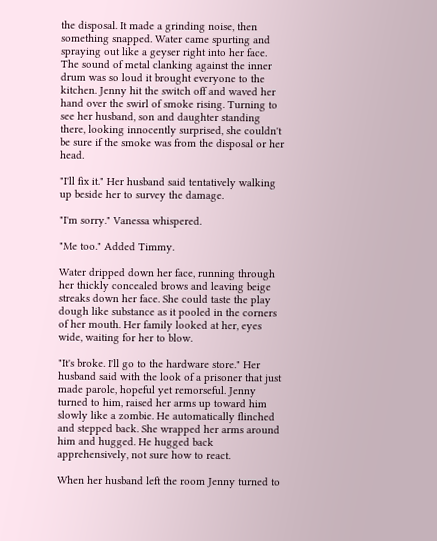the disposal. It made a grinding noise, then something snapped. Water came spurting and spraying out like a geyser right into her face. The sound of metal clanking against the inner drum was so loud it brought everyone to the kitchen. Jenny hit the switch off and waved her hand over the swirl of smoke rising. Turning to see her husband, son and daughter standing there, looking innocently surprised, she couldn't be sure if the smoke was from the disposal or her head.

"I'll fix it." Her husband said tentatively walking up beside her to survey the damage.

"I'm sorry." Vanessa whispered.

"Me too." Added Timmy.

Water dripped down her face, running through her thickly concealed brows and leaving beige streaks down her face. She could taste the play dough like substance as it pooled in the corners of her mouth. Her family looked at her, eyes wide, waiting for her to blow.

"It's broke. I'll go to the hardware store." Her husband said with the look of a prisoner that just made parole, hopeful yet remorseful. Jenny turned to him, raised her arms up toward him slowly like a zombie. He automatically flinched and stepped back. She wrapped her arms around him and hugged. He hugged back apprehensively, not sure how to react.

When her husband left the room Jenny turned to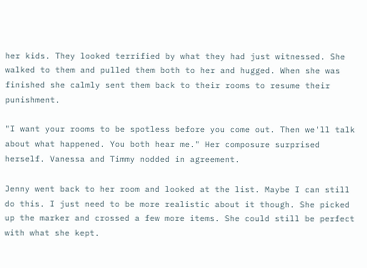her kids. They looked terrified by what they had just witnessed. She walked to them and pulled them both to her and hugged. When she was finished she calmly sent them back to their rooms to resume their punishment.

"I want your rooms to be spotless before you come out. Then we'll talk about what happened. You both hear me." Her composure surprised herself. Vanessa and Timmy nodded in agreement.

Jenny went back to her room and looked at the list. Maybe I can still do this. I just need to be more realistic about it though. She picked up the marker and crossed a few more items. She could still be perfect with what she kept.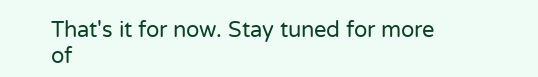That's it for now. Stay tuned for more of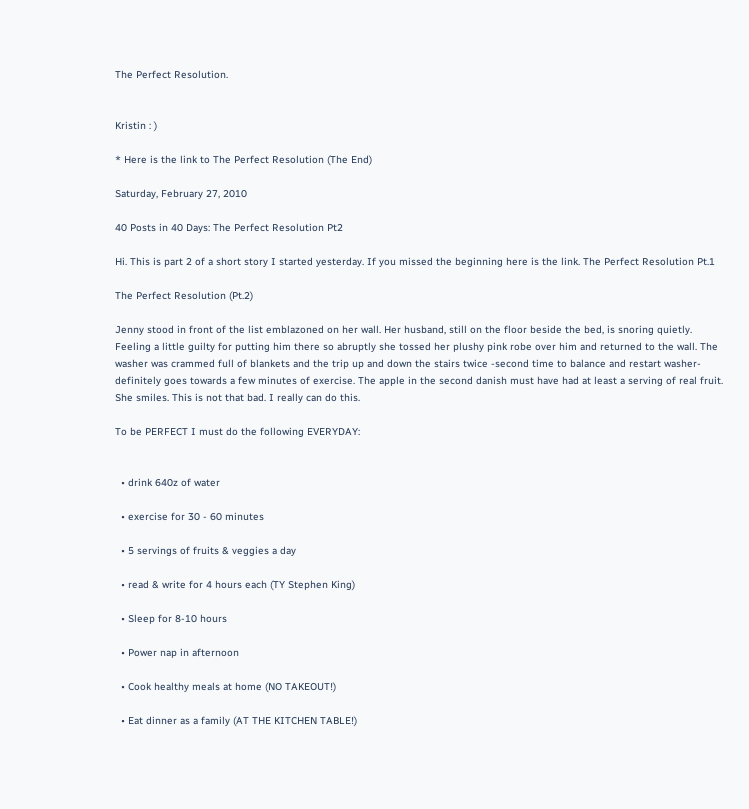The Perfect Resolution.


Kristin : )

* Here is the link to The Perfect Resolution (The End)

Saturday, February 27, 2010

40 Posts in 40 Days: The Perfect Resolution Pt2

Hi. This is part 2 of a short story I started yesterday. If you missed the beginning here is the link. The Perfect Resolution Pt.1

The Perfect Resolution (Pt.2)

Jenny stood in front of the list emblazoned on her wall. Her husband, still on the floor beside the bed, is snoring quietly. Feeling a little guilty for putting him there so abruptly she tossed her plushy pink robe over him and returned to the wall. The washer was crammed full of blankets and the trip up and down the stairs twice -second time to balance and restart washer- definitely goes towards a few minutes of exercise. The apple in the second danish must have had at least a serving of real fruit. She smiles. This is not that bad. I really can do this.

To be PERFECT I must do the following EVERYDAY:


  • drink 640z of water

  • exercise for 30 - 60 minutes

  • 5 servings of fruits & veggies a day

  • read & write for 4 hours each (TY Stephen King)

  • Sleep for 8-10 hours

  • Power nap in afternoon

  • Cook healthy meals at home (NO TAKEOUT!)

  • Eat dinner as a family (AT THE KITCHEN TABLE!)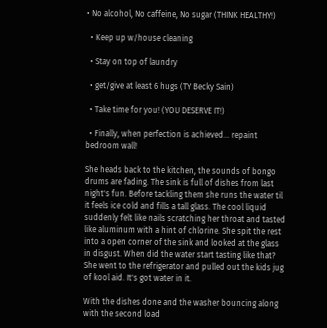• No alcohol, No caffeine, No sugar (THINK HEALTHY!)

  • Keep up w/house cleaning

  • Stay on top of laundry

  • get/give at least 6 hugs (TY Becky Sain)

  • Take time for you! (YOU DESERVE IT!)

  • Finally, when perfection is achieved... repaint bedroom wall!

She heads back to the kitchen, the sounds of bongo drums are fading. The sink is full of dishes from last night's fun. Before tackling them she runs the water til it feels ice cold and fills a tall glass. The cool liquid suddenly felt like nails scratching her throat and tasted like aluminum with a hint of chlorine. She spit the rest into a open corner of the sink and looked at the glass in disgust. When did the water start tasting like that? She went to the refrigerator and pulled out the kids jug of kool aid. It's got water in it.

With the dishes done and the washer bouncing along with the second load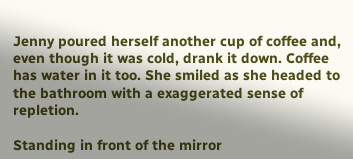Jenny poured herself another cup of coffee and, even though it was cold, drank it down. Coffee has water in it too. She smiled as she headed to the bathroom with a exaggerated sense of repletion.

Standing in front of the mirror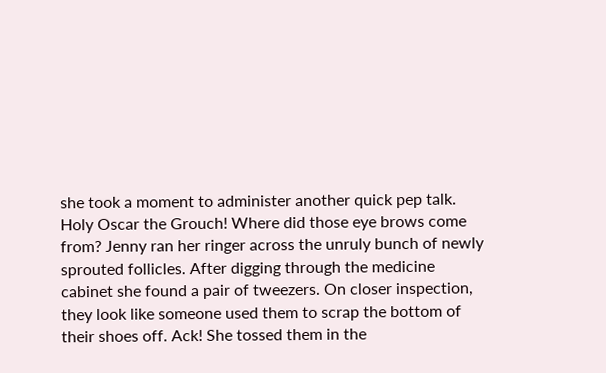she took a moment to administer another quick pep talk. Holy Oscar the Grouch! Where did those eye brows come from? Jenny ran her ringer across the unruly bunch of newly sprouted follicles. After digging through the medicine cabinet she found a pair of tweezers. On closer inspection, they look like someone used them to scrap the bottom of their shoes off. Ack! She tossed them in the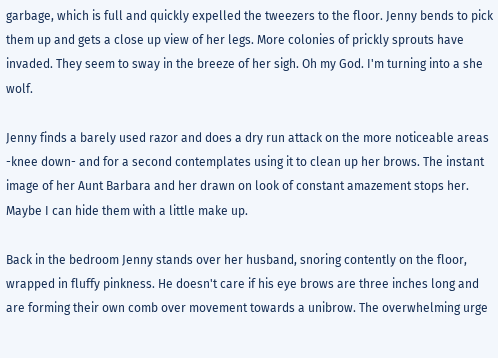garbage, which is full and quickly expelled the tweezers to the floor. Jenny bends to pick them up and gets a close up view of her legs. More colonies of prickly sprouts have invaded. They seem to sway in the breeze of her sigh. Oh my God. I'm turning into a she wolf.

Jenny finds a barely used razor and does a dry run attack on the more noticeable areas -knee down- and for a second contemplates using it to clean up her brows. The instant image of her Aunt Barbara and her drawn on look of constant amazement stops her. Maybe I can hide them with a little make up.

Back in the bedroom Jenny stands over her husband, snoring contently on the floor, wrapped in fluffy pinkness. He doesn't care if his eye brows are three inches long and are forming their own comb over movement towards a unibrow. The overwhelming urge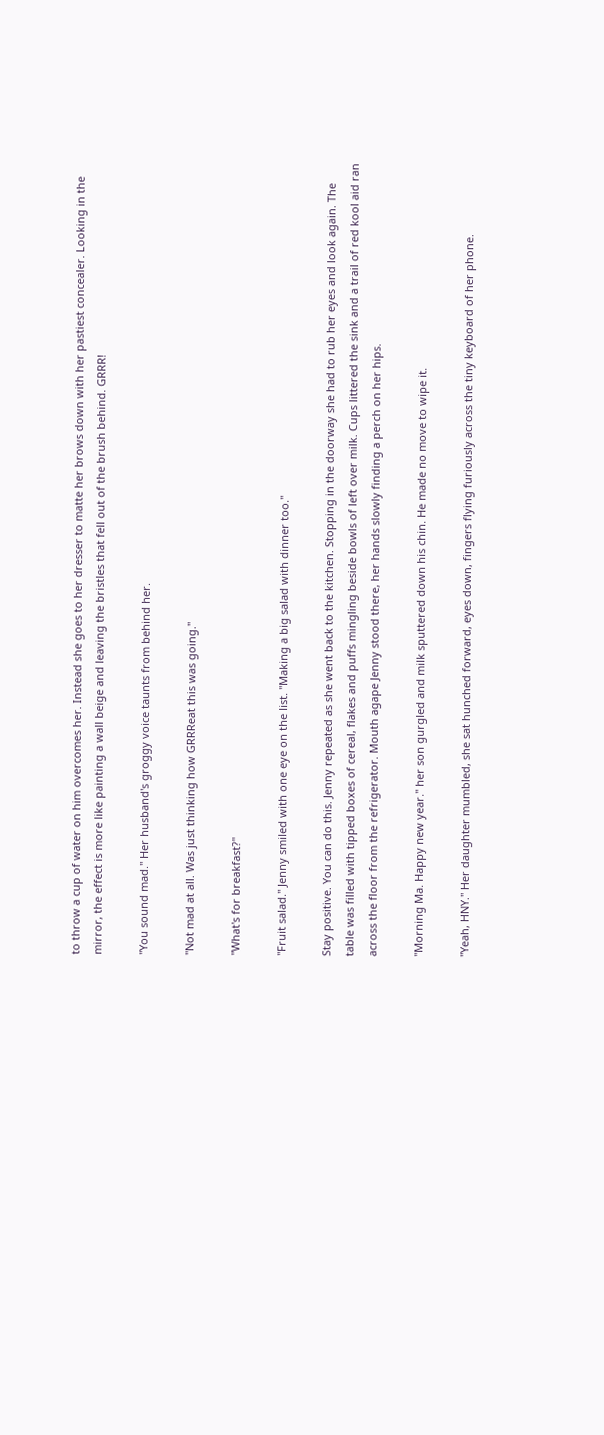to throw a cup of water on him overcomes her. Instead she goes to her dresser to matte her brows down with her pastiest concealer. Looking in the mirror, the effect is more like painting a wall beige and leaving the bristles that fell out of the brush behind. GRRR!

"You sound mad." Her husband's groggy voice taunts from behind her.

"Not mad at all. Was just thinking how GRRReat this was going."

"What's for breakfast?"

"Fruit salad." Jenny smiled with one eye on the list. "Making a big salad with dinner too."

Stay positive. You can do this. Jenny repeated as she went back to the kitchen. Stopping in the doorway she had to rub her eyes and look again. The table was filled with tipped boxes of cereal, flakes and puffs mingling beside bowls of left over milk. Cups littered the sink and a trail of red kool aid ran across the floor from the refrigerator. Mouth agape Jenny stood there, her hands slowly finding a perch on her hips.

"Morning Ma. Happy new year." her son gurgled and milk sputtered down his chin. He made no move to wipe it.

"Yeah, HNY." Her daughter mumbled, she sat hunched forward, eyes down, fingers flying furiously across the tiny keyboard of her phone.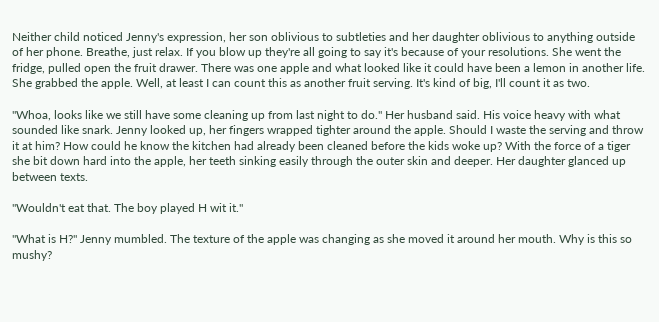Neither child noticed Jenny's expression, her son oblivious to subtleties and her daughter oblivious to anything outside of her phone. Breathe, just relax. If you blow up they're all going to say it's because of your resolutions. She went the fridge, pulled open the fruit drawer. There was one apple and what looked like it could have been a lemon in another life. She grabbed the apple. Well, at least I can count this as another fruit serving. It's kind of big, I'll count it as two.

"Whoa, looks like we still have some cleaning up from last night to do." Her husband said. His voice heavy with what sounded like snark. Jenny looked up, her fingers wrapped tighter around the apple. Should I waste the serving and throw it at him? How could he know the kitchen had already been cleaned before the kids woke up? With the force of a tiger she bit down hard into the apple, her teeth sinking easily through the outer skin and deeper. Her daughter glanced up between texts.

"Wouldn't eat that. The boy played H wit it."

"What is H?" Jenny mumbled. The texture of the apple was changing as she moved it around her mouth. Why is this so mushy?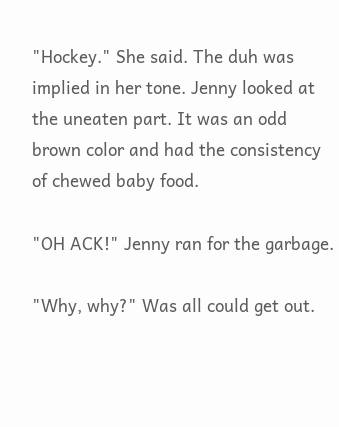"Hockey." She said. The duh was implied in her tone. Jenny looked at the uneaten part. It was an odd brown color and had the consistency of chewed baby food.

"OH ACK!" Jenny ran for the garbage.

"Why, why?" Was all could get out.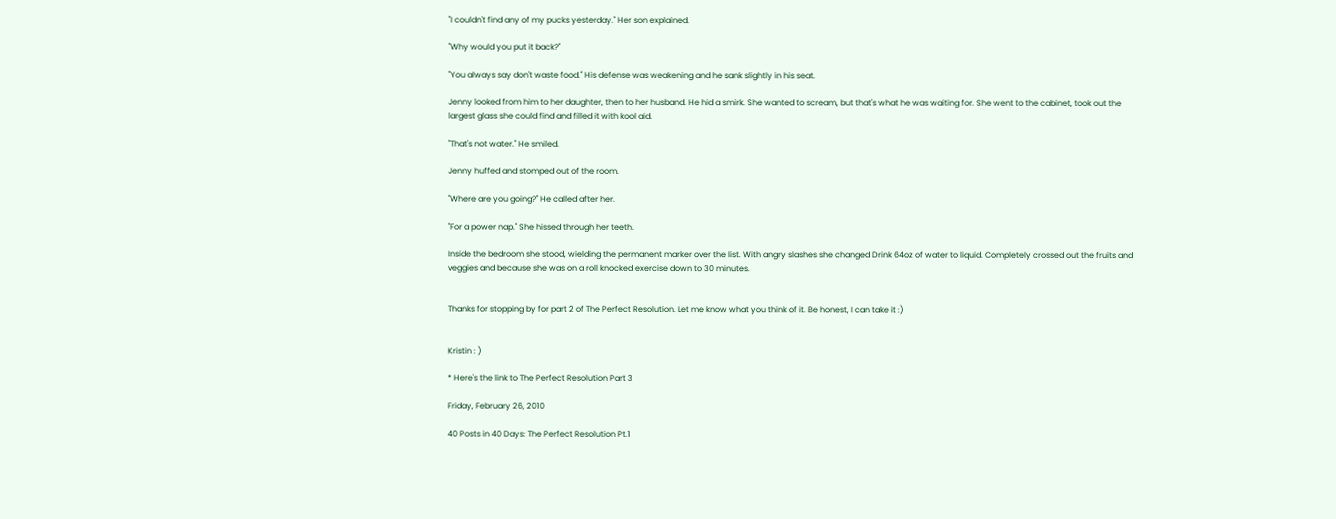"I couldn't find any of my pucks yesterday." Her son explained.

"Why would you put it back?"

"You always say don't waste food." His defense was weakening and he sank slightly in his seat.

Jenny looked from him to her daughter, then to her husband. He hid a smirk. She wanted to scream, but that's what he was waiting for. She went to the cabinet, took out the largest glass she could find and filled it with kool aid.

"That's not water." He smiled.

Jenny huffed and stomped out of the room.

"Where are you going?" He called after her.

"For a power nap." She hissed through her teeth.

Inside the bedroom she stood, wielding the permanent marker over the list. With angry slashes she changed Drink 64oz of water to liquid. Completely crossed out the fruits and veggies and because she was on a roll knocked exercise down to 30 minutes.


Thanks for stopping by for part 2 of The Perfect Resolution. Let me know what you think of it. Be honest, I can take it :)


Kristin : )

* Here's the link to The Perfect Resolution Part 3

Friday, February 26, 2010

40 Posts in 40 Days: The Perfect Resolution Pt.1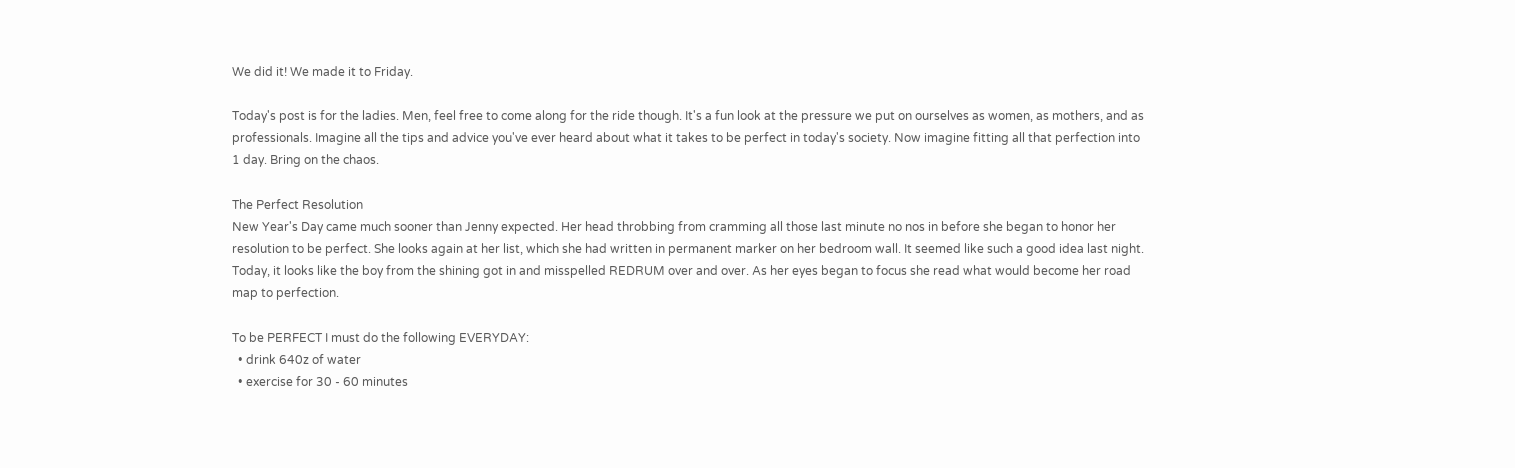We did it! We made it to Friday.

Today's post is for the ladies. Men, feel free to come along for the ride though. It's a fun look at the pressure we put on ourselves as women, as mothers, and as professionals. Imagine all the tips and advice you've ever heard about what it takes to be perfect in today's society. Now imagine fitting all that perfection into 1 day. Bring on the chaos.

The Perfect Resolution
New Year's Day came much sooner than Jenny expected. Her head throbbing from cramming all those last minute no nos in before she began to honor her resolution to be perfect. She looks again at her list, which she had written in permanent marker on her bedroom wall. It seemed like such a good idea last night. Today, it looks like the boy from the shining got in and misspelled REDRUM over and over. As her eyes began to focus she read what would become her road map to perfection.

To be PERFECT I must do the following EVERYDAY:
  • drink 640z of water
  • exercise for 30 - 60 minutes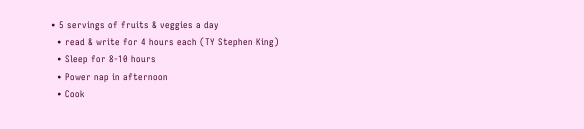• 5 servings of fruits & veggies a day
  • read & write for 4 hours each (TY Stephen King)
  • Sleep for 8-10 hours
  • Power nap in afternoon
  • Cook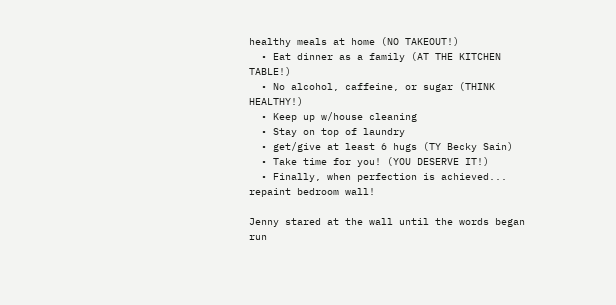healthy meals at home (NO TAKEOUT!)
  • Eat dinner as a family (AT THE KITCHEN TABLE!)
  • No alcohol, caffeine, or sugar (THINK HEALTHY!)
  • Keep up w/house cleaning
  • Stay on top of laundry
  • get/give at least 6 hugs (TY Becky Sain)
  • Take time for you! (YOU DESERVE IT!)
  • Finally, when perfection is achieved... repaint bedroom wall!

Jenny stared at the wall until the words began run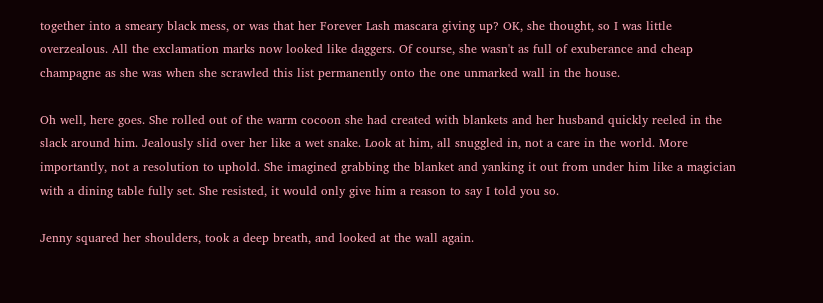together into a smeary black mess, or was that her Forever Lash mascara giving up? OK, she thought, so I was little overzealous. All the exclamation marks now looked like daggers. Of course, she wasn't as full of exuberance and cheap champagne as she was when she scrawled this list permanently onto the one unmarked wall in the house.

Oh well, here goes. She rolled out of the warm cocoon she had created with blankets and her husband quickly reeled in the slack around him. Jealously slid over her like a wet snake. Look at him, all snuggled in, not a care in the world. More importantly, not a resolution to uphold. She imagined grabbing the blanket and yanking it out from under him like a magician with a dining table fully set. She resisted, it would only give him a reason to say I told you so.

Jenny squared her shoulders, took a deep breath, and looked at the wall again.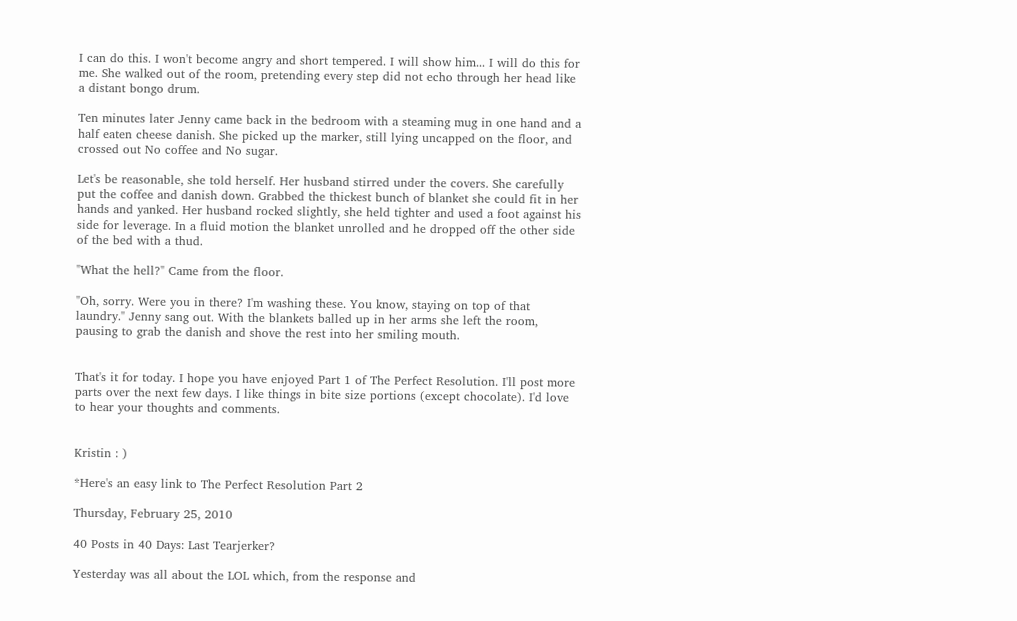I can do this. I won't become angry and short tempered. I will show him... I will do this for me. She walked out of the room, pretending every step did not echo through her head like a distant bongo drum.

Ten minutes later Jenny came back in the bedroom with a steaming mug in one hand and a half eaten cheese danish. She picked up the marker, still lying uncapped on the floor, and crossed out No coffee and No sugar.

Let's be reasonable, she told herself. Her husband stirred under the covers. She carefully put the coffee and danish down. Grabbed the thickest bunch of blanket she could fit in her hands and yanked. Her husband rocked slightly, she held tighter and used a foot against his side for leverage. In a fluid motion the blanket unrolled and he dropped off the other side of the bed with a thud.

"What the hell?" Came from the floor.

"Oh, sorry. Were you in there? I'm washing these. You know, staying on top of that laundry." Jenny sang out. With the blankets balled up in her arms she left the room, pausing to grab the danish and shove the rest into her smiling mouth.


That's it for today. I hope you have enjoyed Part 1 of The Perfect Resolution. I'll post more parts over the next few days. I like things in bite size portions (except chocolate). I'd love to hear your thoughts and comments.


Kristin : )

*Here's an easy link to The Perfect Resolution Part 2

Thursday, February 25, 2010

40 Posts in 40 Days: Last Tearjerker?

Yesterday was all about the LOL which, from the response and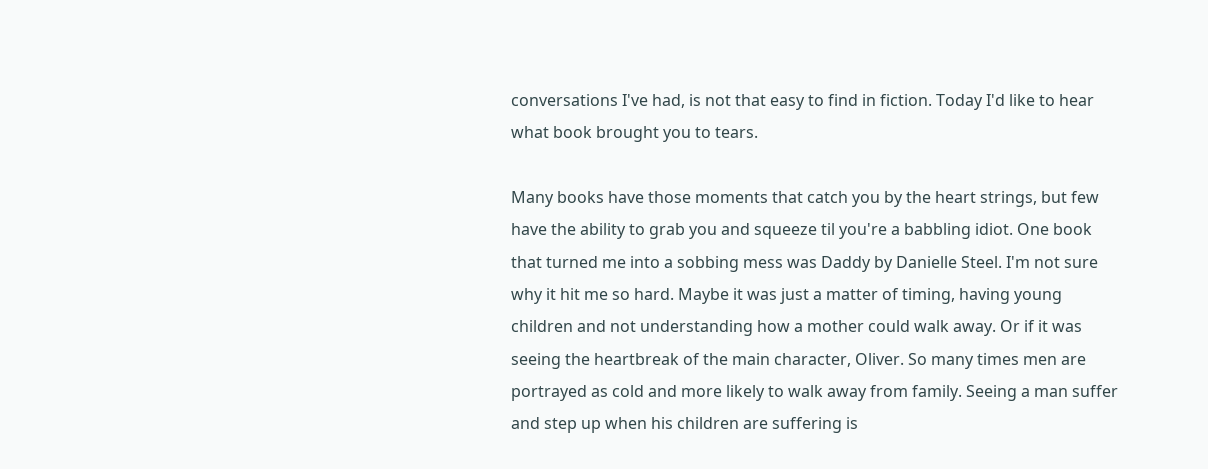conversations I've had, is not that easy to find in fiction. Today I'd like to hear what book brought you to tears.

Many books have those moments that catch you by the heart strings, but few have the ability to grab you and squeeze til you're a babbling idiot. One book that turned me into a sobbing mess was Daddy by Danielle Steel. I'm not sure why it hit me so hard. Maybe it was just a matter of timing, having young children and not understanding how a mother could walk away. Or if it was seeing the heartbreak of the main character, Oliver. So many times men are portrayed as cold and more likely to walk away from family. Seeing a man suffer and step up when his children are suffering is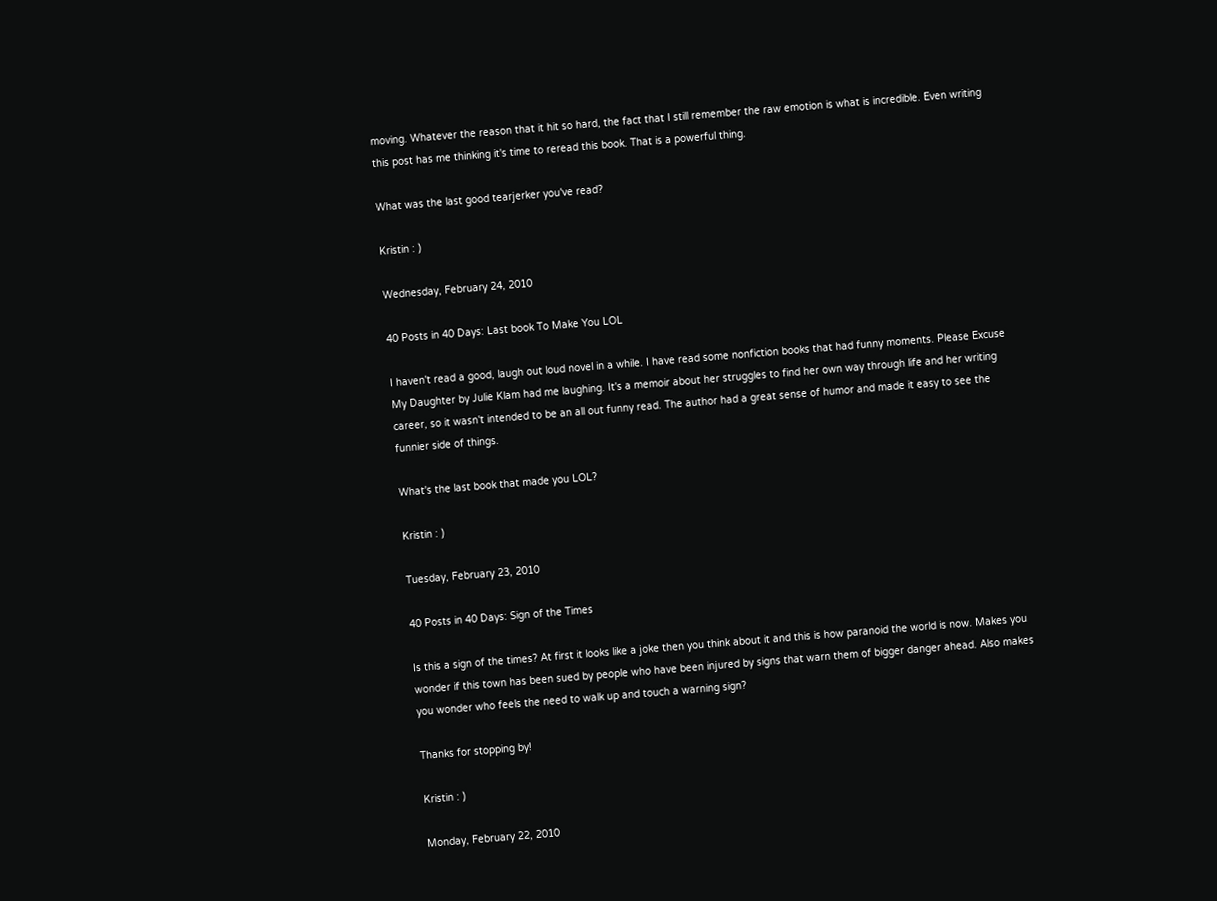moving. Whatever the reason that it hit so hard, the fact that I still remember the raw emotion is what is incredible. Even writing this post has me thinking it's time to reread this book. That is a powerful thing.

What was the last good tearjerker you've read?

Kristin : )

Wednesday, February 24, 2010

40 Posts in 40 Days: Last book To Make You LOL

I haven't read a good, laugh out loud novel in a while. I have read some nonfiction books that had funny moments. Please Excuse My Daughter by Julie Klam had me laughing. It's a memoir about her struggles to find her own way through life and her writing career, so it wasn't intended to be an all out funny read. The author had a great sense of humor and made it easy to see the funnier side of things.

What's the last book that made you LOL?

Kristin : )

Tuesday, February 23, 2010

40 Posts in 40 Days: Sign of the Times

Is this a sign of the times? At first it looks like a joke then you think about it and this is how paranoid the world is now. Makes you wonder if this town has been sued by people who have been injured by signs that warn them of bigger danger ahead. Also makes you wonder who feels the need to walk up and touch a warning sign?

Thanks for stopping by!

Kristin : )

Monday, February 22, 2010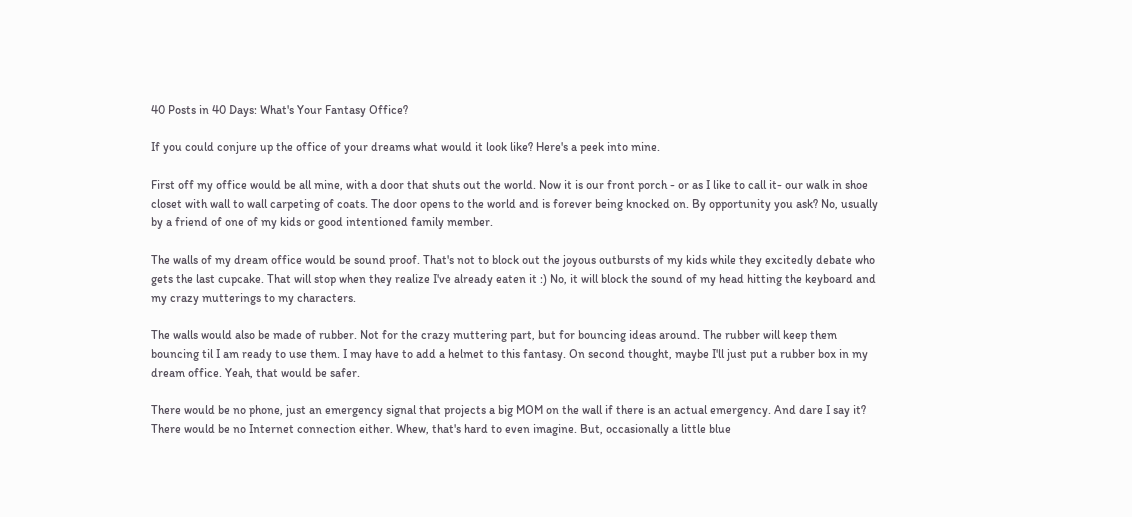40 Posts in 40 Days: What's Your Fantasy Office?

If you could conjure up the office of your dreams what would it look like? Here's a peek into mine.

First off my office would be all mine, with a door that shuts out the world. Now it is our front porch - or as I like to call it- our walk in shoe closet with wall to wall carpeting of coats. The door opens to the world and is forever being knocked on. By opportunity you ask? No, usually by a friend of one of my kids or good intentioned family member.

The walls of my dream office would be sound proof. That's not to block out the joyous outbursts of my kids while they excitedly debate who gets the last cupcake. That will stop when they realize I've already eaten it :) No, it will block the sound of my head hitting the keyboard and my crazy mutterings to my characters.

The walls would also be made of rubber. Not for the crazy muttering part, but for bouncing ideas around. The rubber will keep them bouncing til I am ready to use them. I may have to add a helmet to this fantasy. On second thought, maybe I'll just put a rubber box in my dream office. Yeah, that would be safer.

There would be no phone, just an emergency signal that projects a big MOM on the wall if there is an actual emergency. And dare I say it? There would be no Internet connection either. Whew, that's hard to even imagine. But, occasionally a little blue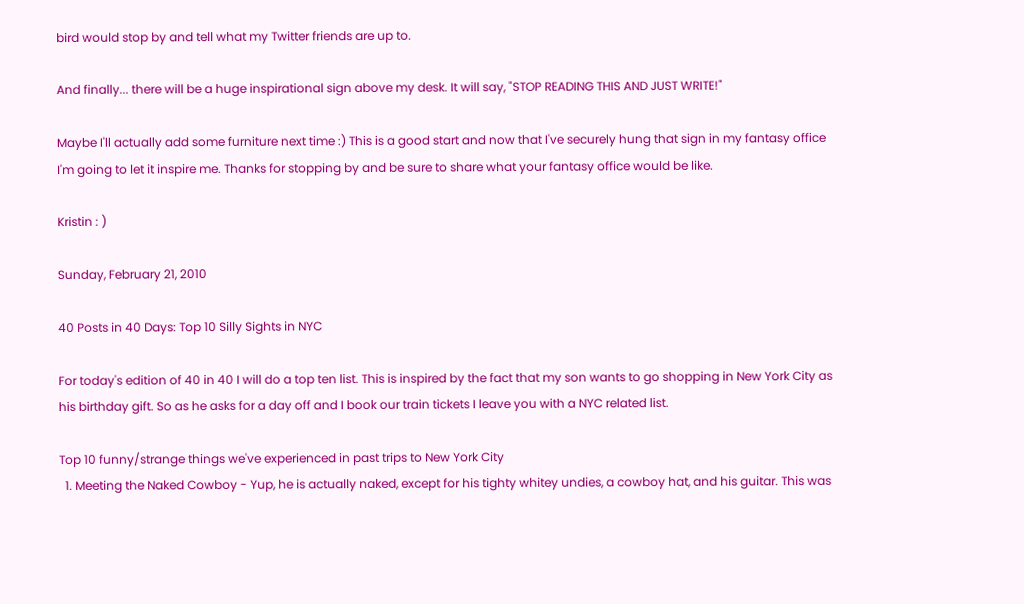bird would stop by and tell what my Twitter friends are up to.

And finally... there will be a huge inspirational sign above my desk. It will say, "STOP READING THIS AND JUST WRITE!"

Maybe I'll actually add some furniture next time :) This is a good start and now that I've securely hung that sign in my fantasy office I'm going to let it inspire me. Thanks for stopping by and be sure to share what your fantasy office would be like.

Kristin : )

Sunday, February 21, 2010

40 Posts in 40 Days: Top 10 Silly Sights in NYC

For today's edition of 40 in 40 I will do a top ten list. This is inspired by the fact that my son wants to go shopping in New York City as his birthday gift. So as he asks for a day off and I book our train tickets I leave you with a NYC related list.

Top 10 funny/strange things we've experienced in past trips to New York City
  1. Meeting the Naked Cowboy - Yup, he is actually naked, except for his tighty whitey undies, a cowboy hat, and his guitar. This was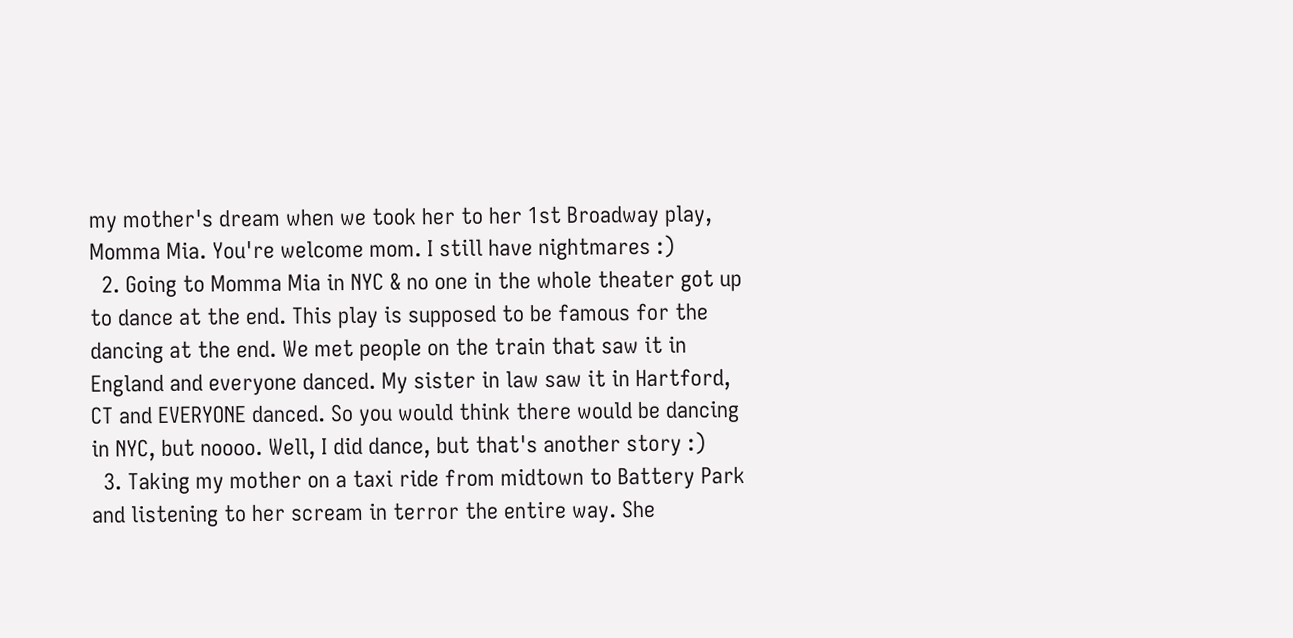my mother's dream when we took her to her 1st Broadway play, Momma Mia. You're welcome mom. I still have nightmares :)
  2. Going to Momma Mia in NYC & no one in the whole theater got up to dance at the end. This play is supposed to be famous for the dancing at the end. We met people on the train that saw it in England and everyone danced. My sister in law saw it in Hartford, CT and EVERYONE danced. So you would think there would be dancing in NYC, but noooo. Well, I did dance, but that's another story :)
  3. Taking my mother on a taxi ride from midtown to Battery Park and listening to her scream in terror the entire way. She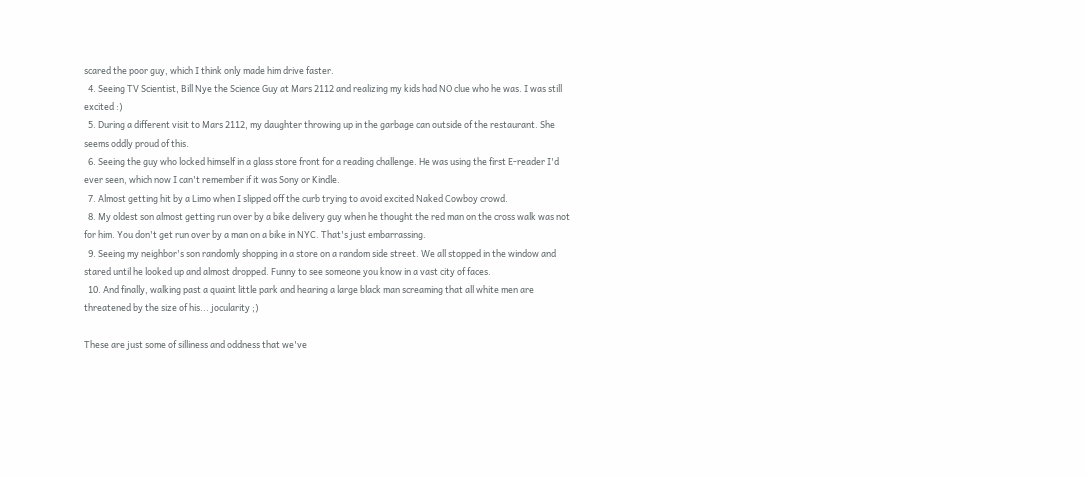scared the poor guy, which I think only made him drive faster.
  4. Seeing TV Scientist, Bill Nye the Science Guy at Mars 2112 and realizing my kids had NO clue who he was. I was still excited :)
  5. During a different visit to Mars 2112, my daughter throwing up in the garbage can outside of the restaurant. She seems oddly proud of this.
  6. Seeing the guy who locked himself in a glass store front for a reading challenge. He was using the first E-reader I'd ever seen, which now I can't remember if it was Sony or Kindle.
  7. Almost getting hit by a Limo when I slipped off the curb trying to avoid excited Naked Cowboy crowd.
  8. My oldest son almost getting run over by a bike delivery guy when he thought the red man on the cross walk was not for him. You don't get run over by a man on a bike in NYC. That's just embarrassing.
  9. Seeing my neighbor's son randomly shopping in a store on a random side street. We all stopped in the window and stared until he looked up and almost dropped. Funny to see someone you know in a vast city of faces.
  10. And finally, walking past a quaint little park and hearing a large black man screaming that all white men are threatened by the size of his... jocularity ;)

These are just some of silliness and oddness that we've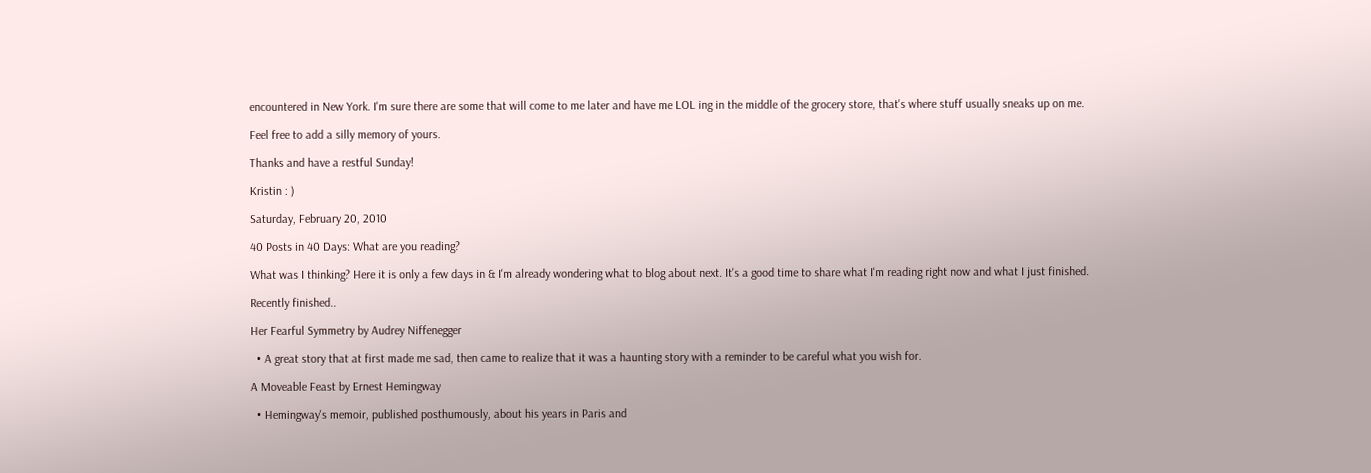encountered in New York. I'm sure there are some that will come to me later and have me LOL ing in the middle of the grocery store, that's where stuff usually sneaks up on me.

Feel free to add a silly memory of yours.

Thanks and have a restful Sunday!

Kristin : )

Saturday, February 20, 2010

40 Posts in 40 Days: What are you reading?

What was I thinking? Here it is only a few days in & I'm already wondering what to blog about next. It's a good time to share what I'm reading right now and what I just finished.

Recently finished..

Her Fearful Symmetry by Audrey Niffenegger

  • A great story that at first made me sad, then came to realize that it was a haunting story with a reminder to be careful what you wish for.

A Moveable Feast by Ernest Hemingway

  • Hemingway's memoir, published posthumously, about his years in Paris and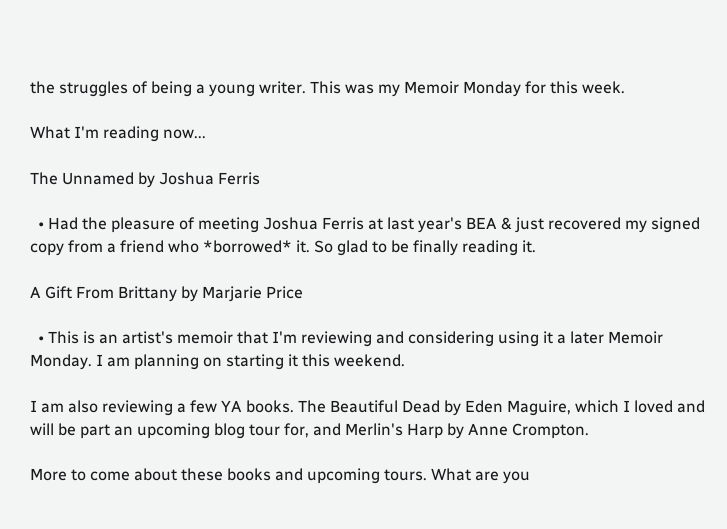the struggles of being a young writer. This was my Memoir Monday for this week.

What I'm reading now...

The Unnamed by Joshua Ferris

  • Had the pleasure of meeting Joshua Ferris at last year's BEA & just recovered my signed copy from a friend who *borrowed* it. So glad to be finally reading it.

A Gift From Brittany by Marjarie Price

  • This is an artist's memoir that I'm reviewing and considering using it a later Memoir Monday. I am planning on starting it this weekend.

I am also reviewing a few YA books. The Beautiful Dead by Eden Maguire, which I loved and will be part an upcoming blog tour for, and Merlin's Harp by Anne Crompton.

More to come about these books and upcoming tours. What are you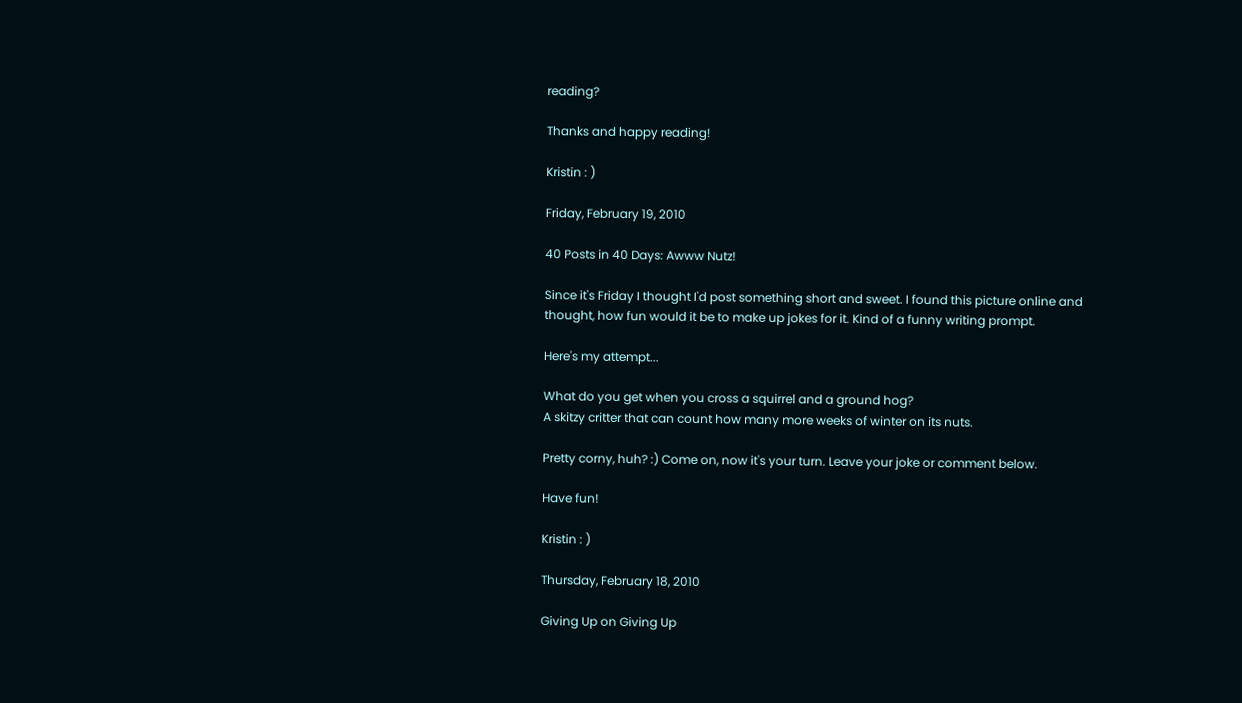reading?

Thanks and happy reading!

Kristin : )

Friday, February 19, 2010

40 Posts in 40 Days: Awww Nutz!

Since it's Friday I thought I'd post something short and sweet. I found this picture online and thought, how fun would it be to make up jokes for it. Kind of a funny writing prompt.

Here's my attempt...

What do you get when you cross a squirrel and a ground hog?
A skitzy critter that can count how many more weeks of winter on its nuts.

Pretty corny, huh? :) Come on, now it's your turn. Leave your joke or comment below.

Have fun!

Kristin : )

Thursday, February 18, 2010

Giving Up on Giving Up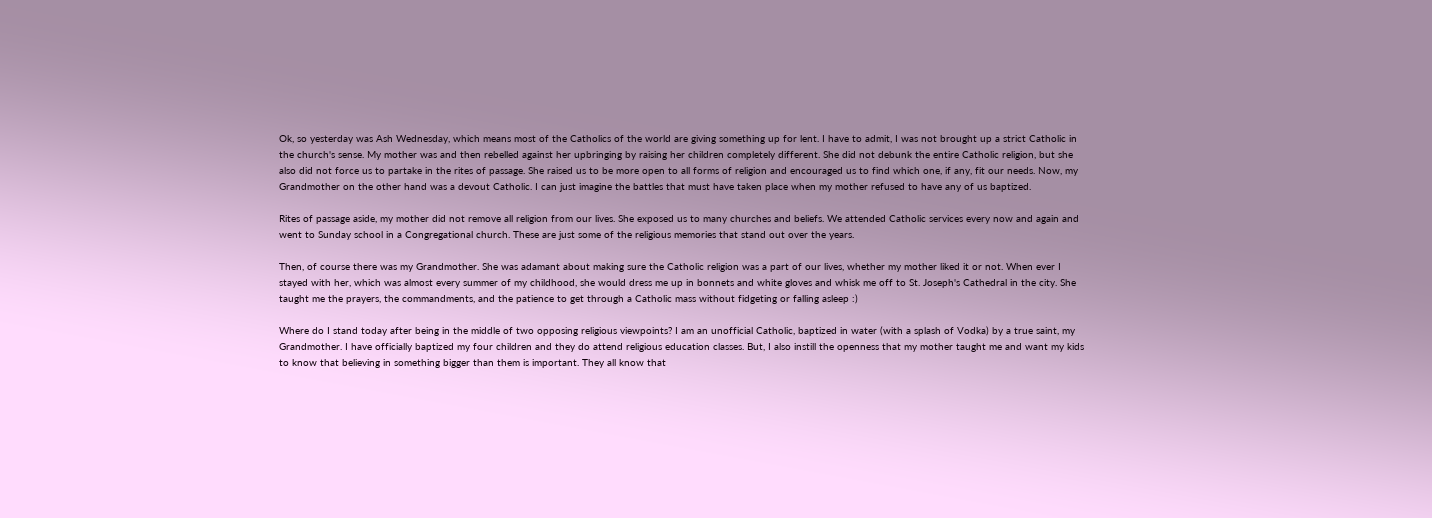Ok, so yesterday was Ash Wednesday, which means most of the Catholics of the world are giving something up for lent. I have to admit, I was not brought up a strict Catholic in the church's sense. My mother was and then rebelled against her upbringing by raising her children completely different. She did not debunk the entire Catholic religion, but she also did not force us to partake in the rites of passage. She raised us to be more open to all forms of religion and encouraged us to find which one, if any, fit our needs. Now, my Grandmother on the other hand was a devout Catholic. I can just imagine the battles that must have taken place when my mother refused to have any of us baptized.

Rites of passage aside, my mother did not remove all religion from our lives. She exposed us to many churches and beliefs. We attended Catholic services every now and again and went to Sunday school in a Congregational church. These are just some of the religious memories that stand out over the years.

Then, of course there was my Grandmother. She was adamant about making sure the Catholic religion was a part of our lives, whether my mother liked it or not. When ever I stayed with her, which was almost every summer of my childhood, she would dress me up in bonnets and white gloves and whisk me off to St. Joseph's Cathedral in the city. She taught me the prayers, the commandments, and the patience to get through a Catholic mass without fidgeting or falling asleep :)

Where do I stand today after being in the middle of two opposing religious viewpoints? I am an unofficial Catholic, baptized in water (with a splash of Vodka) by a true saint, my Grandmother. I have officially baptized my four children and they do attend religious education classes. But, I also instill the openness that my mother taught me and want my kids to know that believing in something bigger than them is important. They all know that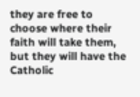they are free to choose where their faith will take them, but they will have the Catholic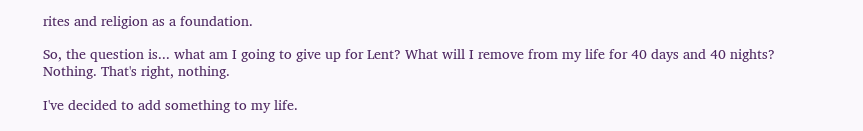rites and religion as a foundation.

So, the question is... what am I going to give up for Lent? What will I remove from my life for 40 days and 40 nights? Nothing. That's right, nothing.

I've decided to add something to my life.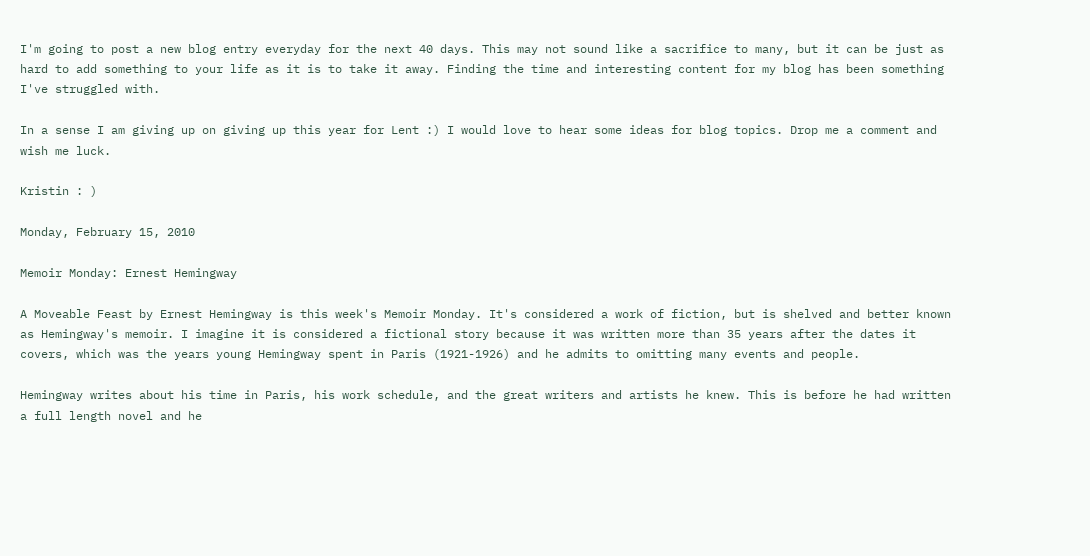I'm going to post a new blog entry everyday for the next 40 days. This may not sound like a sacrifice to many, but it can be just as hard to add something to your life as it is to take it away. Finding the time and interesting content for my blog has been something I've struggled with.

In a sense I am giving up on giving up this year for Lent :) I would love to hear some ideas for blog topics. Drop me a comment and wish me luck.

Kristin : )

Monday, February 15, 2010

Memoir Monday: Ernest Hemingway

A Moveable Feast by Ernest Hemingway is this week's Memoir Monday. It's considered a work of fiction, but is shelved and better known as Hemingway's memoir. I imagine it is considered a fictional story because it was written more than 35 years after the dates it covers, which was the years young Hemingway spent in Paris (1921-1926) and he admits to omitting many events and people.

Hemingway writes about his time in Paris, his work schedule, and the great writers and artists he knew. This is before he had written a full length novel and he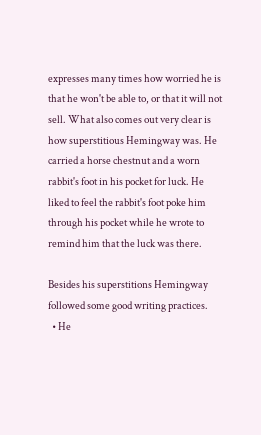expresses many times how worried he is that he won't be able to, or that it will not sell. What also comes out very clear is how superstitious Hemingway was. He carried a horse chestnut and a worn rabbit's foot in his pocket for luck. He liked to feel the rabbit's foot poke him through his pocket while he wrote to remind him that the luck was there.

Besides his superstitions Hemingway followed some good writing practices.
  • He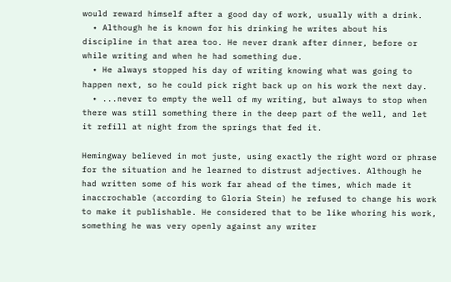would reward himself after a good day of work, usually with a drink.
  • Although he is known for his drinking he writes about his discipline in that area too. He never drank after dinner, before or while writing and when he had something due.
  • He always stopped his day of writing knowing what was going to happen next, so he could pick right back up on his work the next day.
  • ...never to empty the well of my writing, but always to stop when there was still something there in the deep part of the well, and let it refill at night from the springs that fed it.

Hemingway believed in mot juste, using exactly the right word or phrase for the situation and he learned to distrust adjectives. Although he had written some of his work far ahead of the times, which made it inaccrochable (according to Gloria Stein) he refused to change his work to make it publishable. He considered that to be like whoring his work, something he was very openly against any writer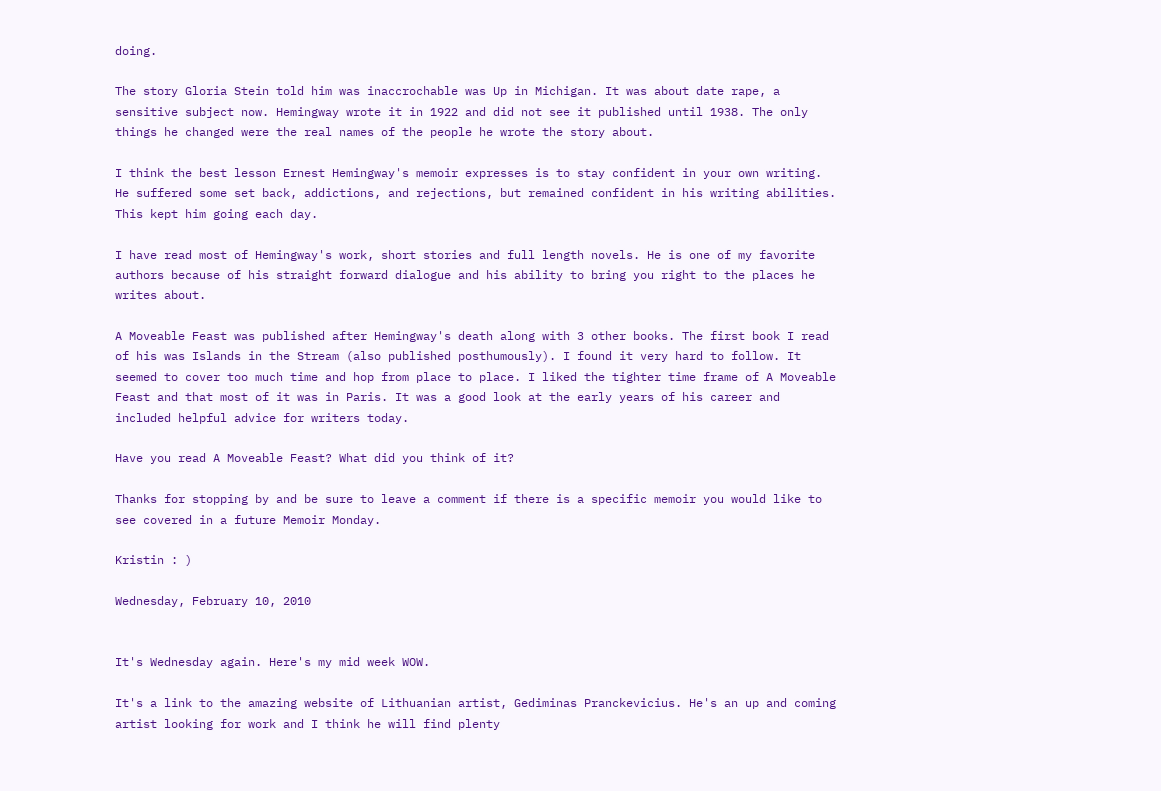doing.

The story Gloria Stein told him was inaccrochable was Up in Michigan. It was about date rape, a sensitive subject now. Hemingway wrote it in 1922 and did not see it published until 1938. The only things he changed were the real names of the people he wrote the story about.

I think the best lesson Ernest Hemingway's memoir expresses is to stay confident in your own writing. He suffered some set back, addictions, and rejections, but remained confident in his writing abilities. This kept him going each day.

I have read most of Hemingway's work, short stories and full length novels. He is one of my favorite authors because of his straight forward dialogue and his ability to bring you right to the places he writes about.

A Moveable Feast was published after Hemingway's death along with 3 other books. The first book I read of his was Islands in the Stream (also published posthumously). I found it very hard to follow. It seemed to cover too much time and hop from place to place. I liked the tighter time frame of A Moveable Feast and that most of it was in Paris. It was a good look at the early years of his career and included helpful advice for writers today.

Have you read A Moveable Feast? What did you think of it?

Thanks for stopping by and be sure to leave a comment if there is a specific memoir you would like to see covered in a future Memoir Monday.

Kristin : )

Wednesday, February 10, 2010


It's Wednesday again. Here's my mid week WOW.

It's a link to the amazing website of Lithuanian artist, Gediminas Pranckevicius. He's an up and coming artist looking for work and I think he will find plenty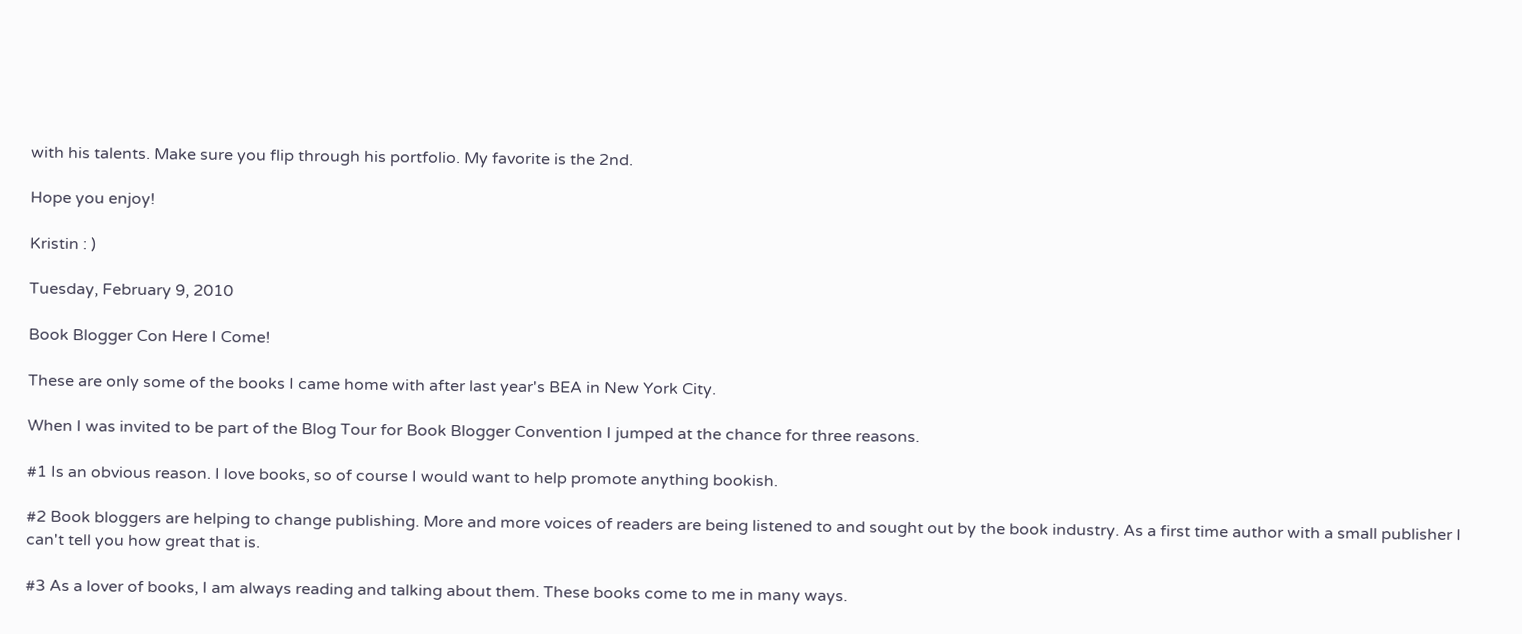with his talents. Make sure you flip through his portfolio. My favorite is the 2nd.

Hope you enjoy!

Kristin : )

Tuesday, February 9, 2010

Book Blogger Con Here I Come!

These are only some of the books I came home with after last year's BEA in New York City.

When I was invited to be part of the Blog Tour for Book Blogger Convention I jumped at the chance for three reasons.

#1 Is an obvious reason. I love books, so of course I would want to help promote anything bookish.

#2 Book bloggers are helping to change publishing. More and more voices of readers are being listened to and sought out by the book industry. As a first time author with a small publisher I can't tell you how great that is.

#3 As a lover of books, I am always reading and talking about them. These books come to me in many ways.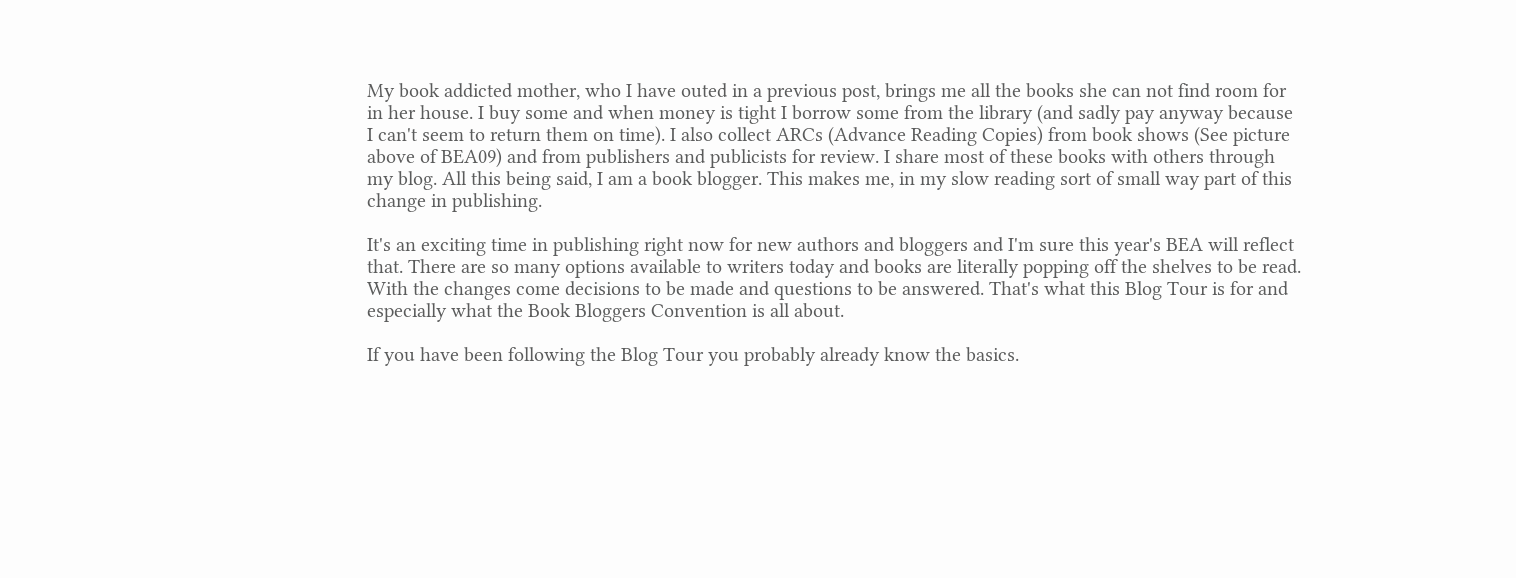My book addicted mother, who I have outed in a previous post, brings me all the books she can not find room for in her house. I buy some and when money is tight I borrow some from the library (and sadly pay anyway because I can't seem to return them on time). I also collect ARCs (Advance Reading Copies) from book shows (See picture above of BEA09) and from publishers and publicists for review. I share most of these books with others through my blog. All this being said, I am a book blogger. This makes me, in my slow reading sort of small way part of this change in publishing.

It's an exciting time in publishing right now for new authors and bloggers and I'm sure this year's BEA will reflect that. There are so many options available to writers today and books are literally popping off the shelves to be read. With the changes come decisions to be made and questions to be answered. That's what this Blog Tour is for and especially what the Book Bloggers Convention is all about.

If you have been following the Blog Tour you probably already know the basics.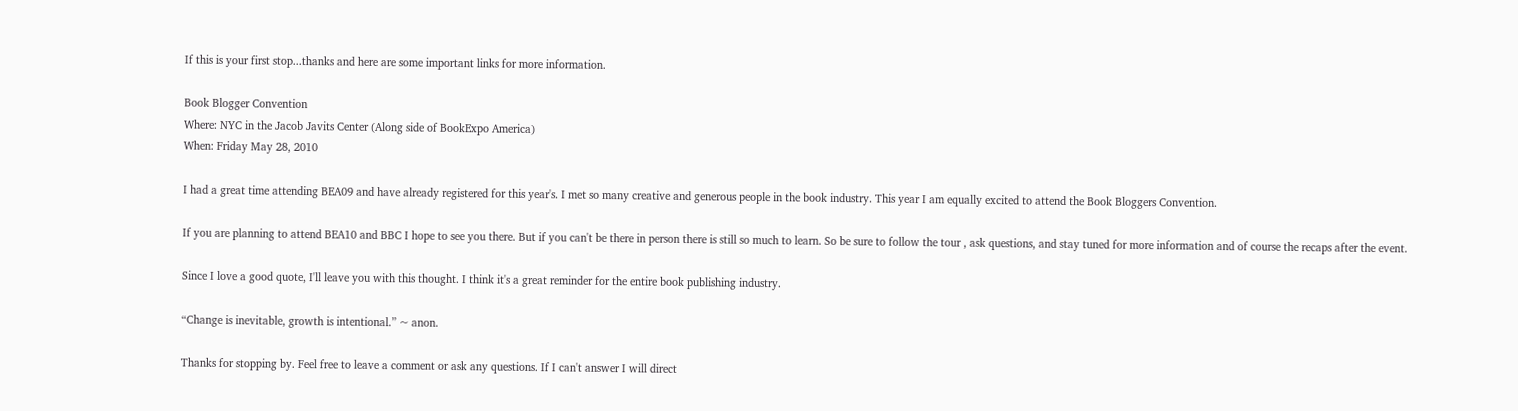If this is your first stop...thanks and here are some important links for more information.

Book Blogger Convention
Where: NYC in the Jacob Javits Center (Along side of BookExpo America)
When: Friday May 28, 2010

I had a great time attending BEA09 and have already registered for this year's. I met so many creative and generous people in the book industry. This year I am equally excited to attend the Book Bloggers Convention.

If you are planning to attend BEA10 and BBC I hope to see you there. But if you can't be there in person there is still so much to learn. So be sure to follow the tour , ask questions, and stay tuned for more information and of course the recaps after the event.

Since I love a good quote, I'll leave you with this thought. I think it's a great reminder for the entire book publishing industry.

“Change is inevitable, growth is intentional.” ~ anon.

Thanks for stopping by. Feel free to leave a comment or ask any questions. If I can't answer I will direct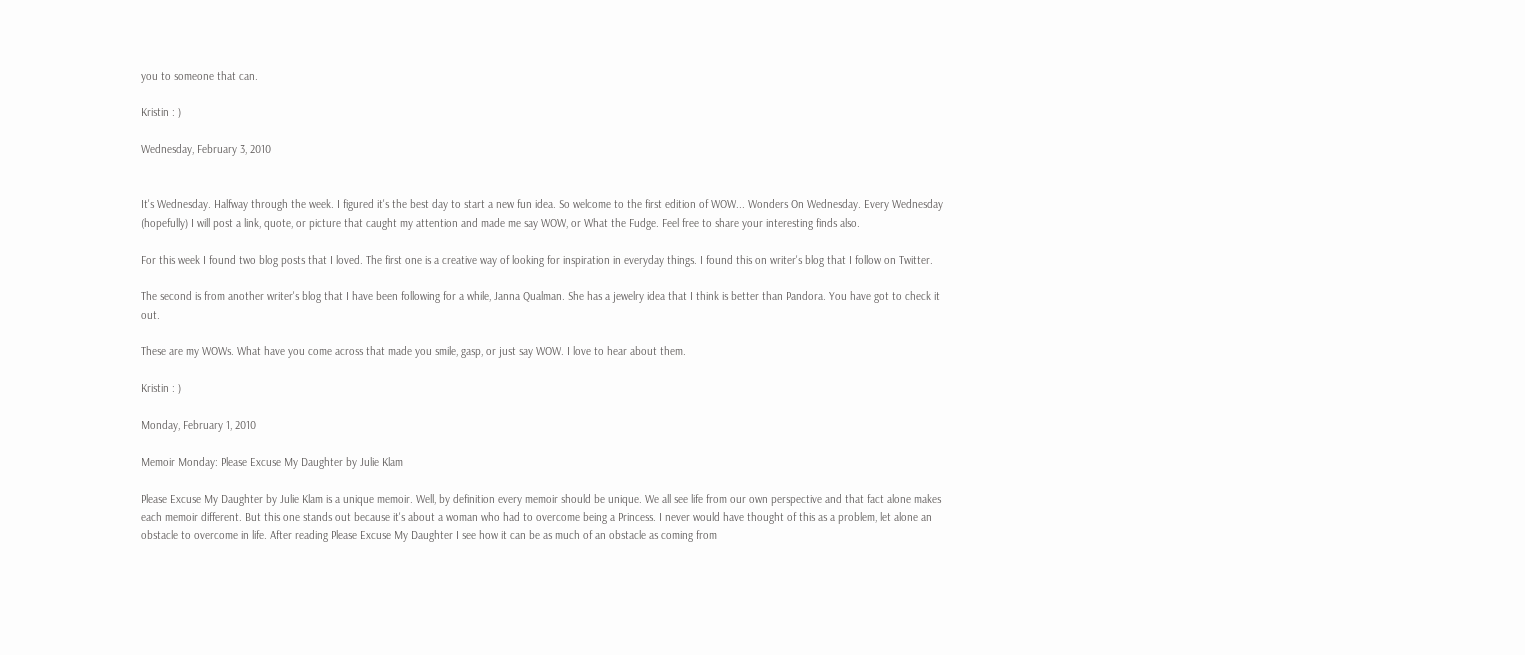you to someone that can.

Kristin : )

Wednesday, February 3, 2010


It's Wednesday. Halfway through the week. I figured it's the best day to start a new fun idea. So welcome to the first edition of WOW... Wonders On Wednesday. Every Wednesday (hopefully) I will post a link, quote, or picture that caught my attention and made me say WOW, or What the Fudge. Feel free to share your interesting finds also.

For this week I found two blog posts that I loved. The first one is a creative way of looking for inspiration in everyday things. I found this on writer's blog that I follow on Twitter.

The second is from another writer's blog that I have been following for a while, Janna Qualman. She has a jewelry idea that I think is better than Pandora. You have got to check it out.

These are my WOWs. What have you come across that made you smile, gasp, or just say WOW. I love to hear about them.

Kristin : )

Monday, February 1, 2010

Memoir Monday: Please Excuse My Daughter by Julie Klam

Please Excuse My Daughter by Julie Klam is a unique memoir. Well, by definition every memoir should be unique. We all see life from our own perspective and that fact alone makes each memoir different. But this one stands out because it's about a woman who had to overcome being a Princess. I never would have thought of this as a problem, let alone an obstacle to overcome in life. After reading Please Excuse My Daughter I see how it can be as much of an obstacle as coming from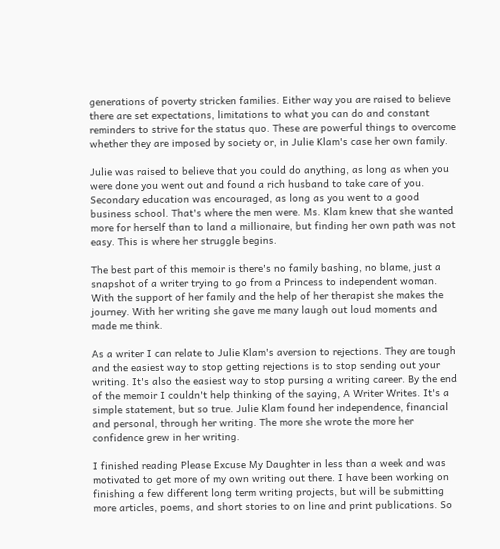generations of poverty stricken families. Either way you are raised to believe there are set expectations, limitations to what you can do and constant reminders to strive for the status quo. These are powerful things to overcome whether they are imposed by society or, in Julie Klam's case her own family.

Julie was raised to believe that you could do anything, as long as when you were done you went out and found a rich husband to take care of you. Secondary education was encouraged, as long as you went to a good business school. That's where the men were. Ms. Klam knew that she wanted more for herself than to land a millionaire, but finding her own path was not easy. This is where her struggle begins.

The best part of this memoir is there's no family bashing, no blame, just a snapshot of a writer trying to go from a Princess to independent woman. With the support of her family and the help of her therapist she makes the journey. With her writing she gave me many laugh out loud moments and made me think.

As a writer I can relate to Julie Klam's aversion to rejections. They are tough and the easiest way to stop getting rejections is to stop sending out your writing. It's also the easiest way to stop pursing a writing career. By the end of the memoir I couldn't help thinking of the saying, A Writer Writes. It's a simple statement, but so true. Julie Klam found her independence, financial and personal, through her writing. The more she wrote the more her confidence grew in her writing.

I finished reading Please Excuse My Daughter in less than a week and was motivated to get more of my own writing out there. I have been working on finishing a few different long term writing projects, but will be submitting more articles, poems, and short stories to on line and print publications. So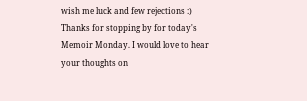wish me luck and few rejections :)
Thanks for stopping by for today's Memoir Monday. I would love to hear your thoughts on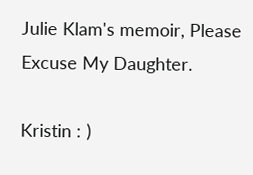Julie Klam's memoir, Please Excuse My Daughter.

Kristin : )